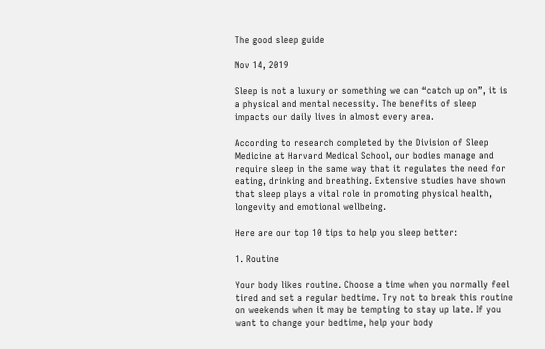The good sleep guide

Nov 14, 2019

Sleep is not a luxury or something we can “catch up on”, it is a physical and mental necessity. The benefits of sleep impacts our daily lives in almost every area.

According to research completed by the Division of Sleep Medicine at Harvard Medical School, our bodies manage and require sleep in the same way that it regulates the need for eating, drinking and breathing. Extensive studies have shown that sleep plays a vital role in promoting physical health, longevity and emotional wellbeing.

Here are our top 10 tips to help you sleep better:

1. Routine

Your body likes routine. Choose a time when you normally feel tired and set a regular bedtime. Try not to break this routine on weekends when it may be tempting to stay up late. If you want to change your bedtime, help your body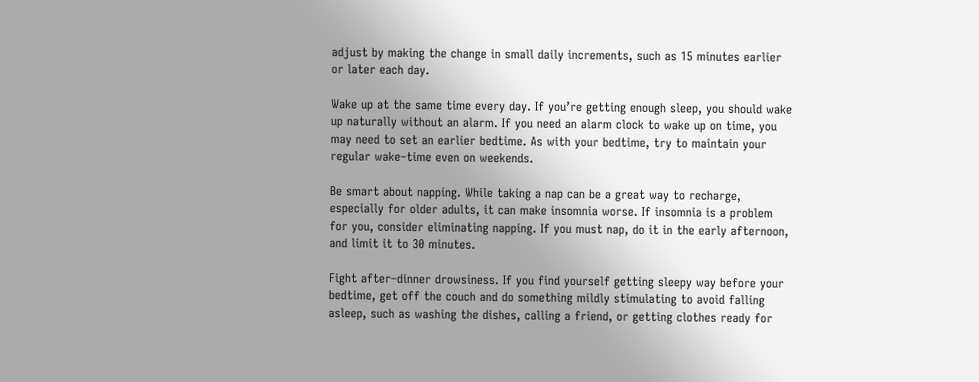adjust by making the change in small daily increments, such as 15 minutes earlier or later each day.

Wake up at the same time every day. If you’re getting enough sleep, you should wake up naturally without an alarm. If you need an alarm clock to wake up on time, you may need to set an earlier bedtime. As with your bedtime, try to maintain your regular wake–time even on weekends.

Be smart about napping. While taking a nap can be a great way to recharge, especially for older adults, it can make insomnia worse. If insomnia is a problem for you, consider eliminating napping. If you must nap, do it in the early afternoon, and limit it to 30 minutes.

Fight after–dinner drowsiness. If you find yourself getting sleepy way before your bedtime, get off the couch and do something mildly stimulating to avoid falling asleep, such as washing the dishes, calling a friend, or getting clothes ready for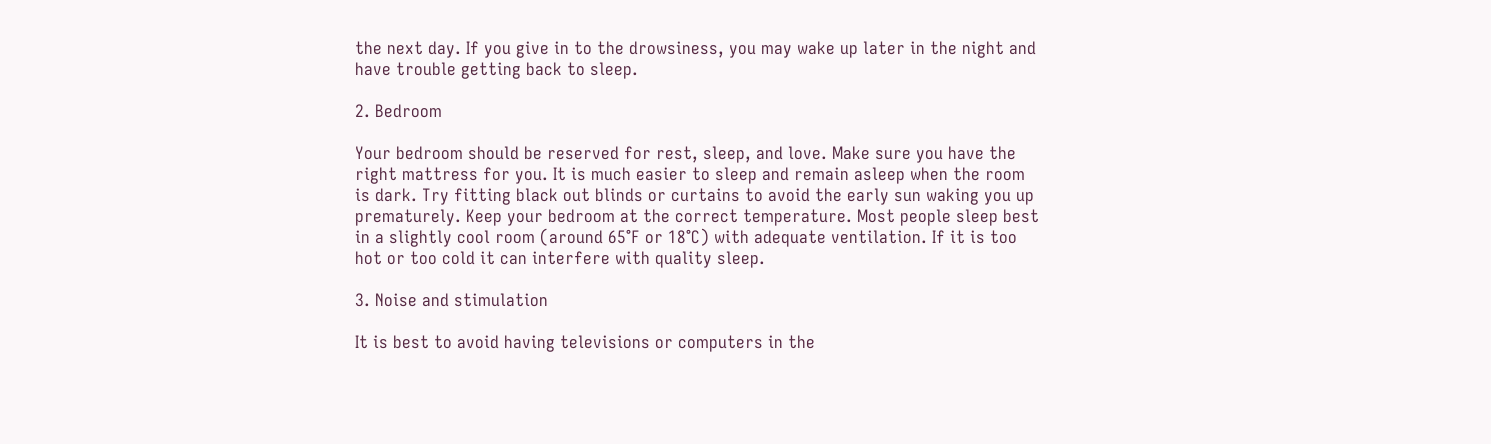the next day. If you give in to the drowsiness, you may wake up later in the night and have trouble getting back to sleep.

2. Bedroom

Your bedroom should be reserved for rest, sleep, and love. Make sure you have the right mattress for you. It is much easier to sleep and remain asleep when the room is dark. Try fitting black out blinds or curtains to avoid the early sun waking you up prematurely. Keep your bedroom at the correct temperature. Most people sleep best in a slightly cool room (around 65°F or 18°C) with adequate ventilation. If it is too hot or too cold it can interfere with quality sleep.

3. Noise and stimulation

It is best to avoid having televisions or computers in the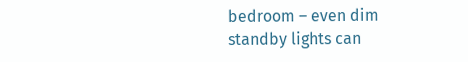bedroom – even dim standby lights can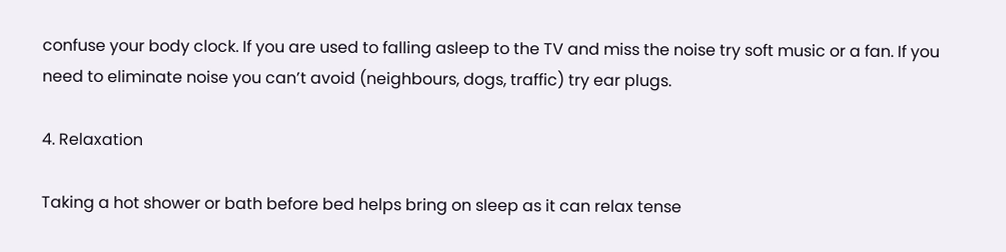confuse your body clock. If you are used to falling asleep to the TV and miss the noise try soft music or a fan. If you need to eliminate noise you can’t avoid (neighbours, dogs, traffic) try ear plugs.

4. Relaxation

Taking a hot shower or bath before bed helps bring on sleep as it can relax tense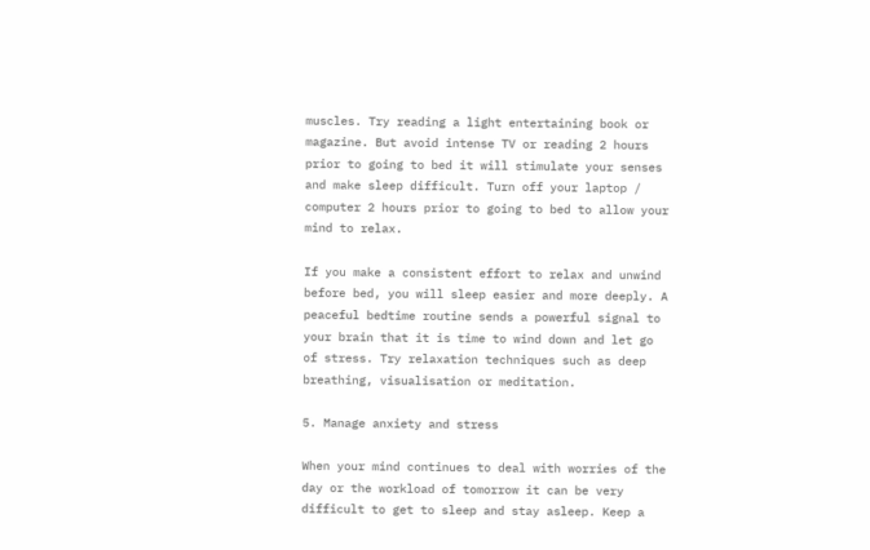muscles. Try reading a light entertaining book or magazine. But avoid intense TV or reading 2 hours prior to going to bed it will stimulate your senses and make sleep difficult. Turn off your laptop / computer 2 hours prior to going to bed to allow your mind to relax.

If you make a consistent effort to relax and unwind before bed, you will sleep easier and more deeply. A peaceful bedtime routine sends a powerful signal to your brain that it is time to wind down and let go of stress. Try relaxation techniques such as deep breathing, visualisation or meditation.

5. Manage anxiety and stress

When your mind continues to deal with worries of the day or the workload of tomorrow it can be very difficult to get to sleep and stay asleep. Keep a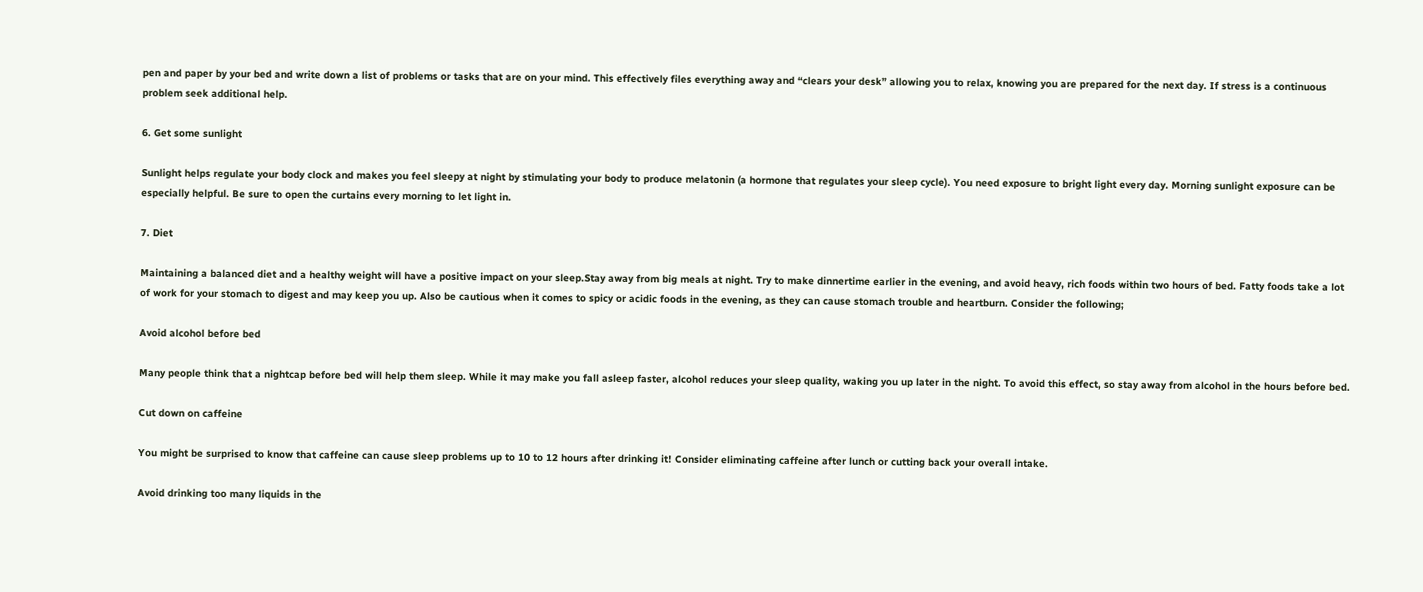pen and paper by your bed and write down a list of problems or tasks that are on your mind. This effectively files everything away and “clears your desk” allowing you to relax, knowing you are prepared for the next day. If stress is a continuous problem seek additional help.

6. Get some sunlight

Sunlight helps regulate your body clock and makes you feel sleepy at night by stimulating your body to produce melatonin (a hormone that regulates your sleep cycle). You need exposure to bright light every day. Morning sunlight exposure can be especially helpful. Be sure to open the curtains every morning to let light in.

7. Diet

Maintaining a balanced diet and a healthy weight will have a positive impact on your sleep.Stay away from big meals at night. Try to make dinnertime earlier in the evening, and avoid heavy, rich foods within two hours of bed. Fatty foods take a lot of work for your stomach to digest and may keep you up. Also be cautious when it comes to spicy or acidic foods in the evening, as they can cause stomach trouble and heartburn. Consider the following;

Avoid alcohol before bed

Many people think that a nightcap before bed will help them sleep. While it may make you fall asleep faster, alcohol reduces your sleep quality, waking you up later in the night. To avoid this effect, so stay away from alcohol in the hours before bed.

Cut down on caffeine

You might be surprised to know that caffeine can cause sleep problems up to 10 to 12 hours after drinking it! Consider eliminating caffeine after lunch or cutting back your overall intake.

Avoid drinking too many liquids in the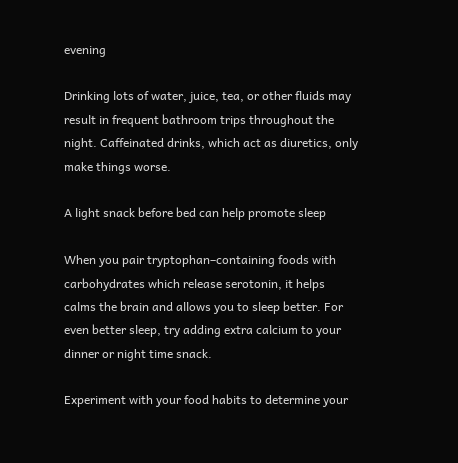evening

Drinking lots of water, juice, tea, or other fluids may result in frequent bathroom trips throughout the night. Caffeinated drinks, which act as diuretics, only make things worse.

A light snack before bed can help promote sleep

When you pair tryptophan–containing foods with carbohydrates which release serotonin, it helps calms the brain and allows you to sleep better. For even better sleep, try adding extra calcium to your dinner or night time snack.

Experiment with your food habits to determine your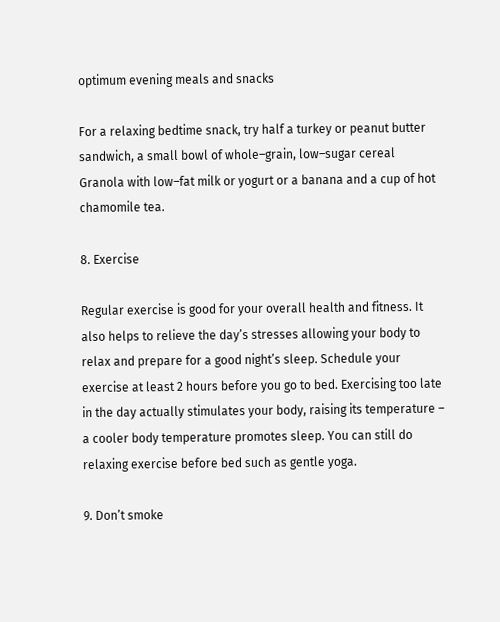optimum evening meals and snacks

For a relaxing bedtime snack, try half a turkey or peanut butter sandwich, a small bowl of whole–grain, low–sugar cereal Granola with low–fat milk or yogurt or a banana and a cup of hot chamomile tea.

8. Exercise

Regular exercise is good for your overall health and fitness. It also helps to relieve the day’s stresses allowing your body to relax and prepare for a good night’s sleep. Schedule your exercise at least 2 hours before you go to bed. Exercising too late in the day actually stimulates your body, raising its temperature – a cooler body temperature promotes sleep. You can still do relaxing exercise before bed such as gentle yoga.

9. Don’t smoke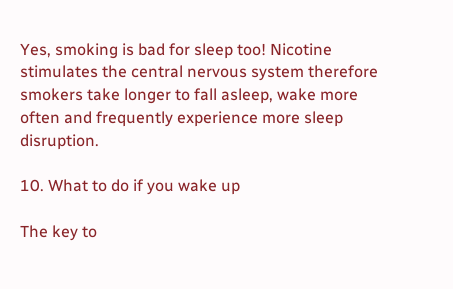Yes, smoking is bad for sleep too! Nicotine stimulates the central nervous system therefore smokers take longer to fall asleep, wake more often and frequently experience more sleep disruption.

10. What to do if you wake up

The key to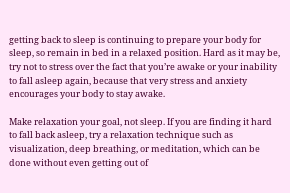getting back to sleep is continuing to prepare your body for sleep, so remain in bed in a relaxed position. Hard as it may be, try not to stress over the fact that you’re awake or your inability to fall asleep again, because that very stress and anxiety encourages your body to stay awake.

Make relaxation your goal, not sleep. If you are finding it hard to fall back asleep, try a relaxation technique such as visualization, deep breathing, or meditation, which can be done without even getting out of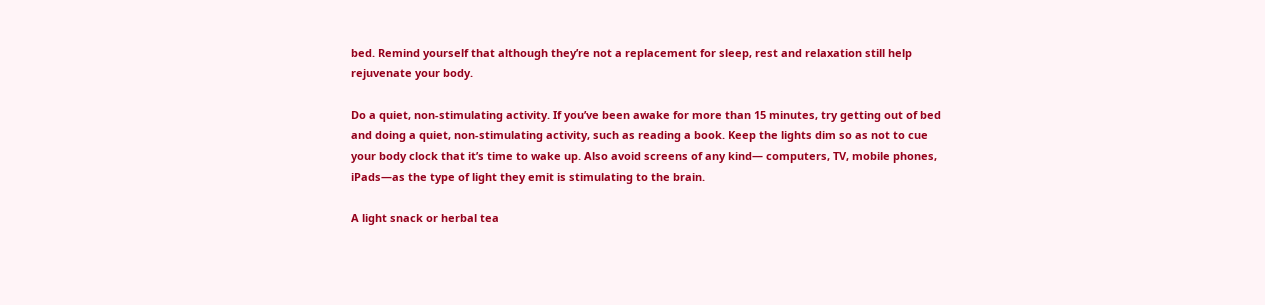bed. Remind yourself that although they’re not a replacement for sleep, rest and relaxation still help rejuvenate your body.

Do a quiet, non-stimulating activity. If you’ve been awake for more than 15 minutes, try getting out of bed and doing a quiet, non-stimulating activity, such as reading a book. Keep the lights dim so as not to cue your body clock that it’s time to wake up. Also avoid screens of any kind— computers, TV, mobile phones, iPads—as the type of light they emit is stimulating to the brain.

A light snack or herbal tea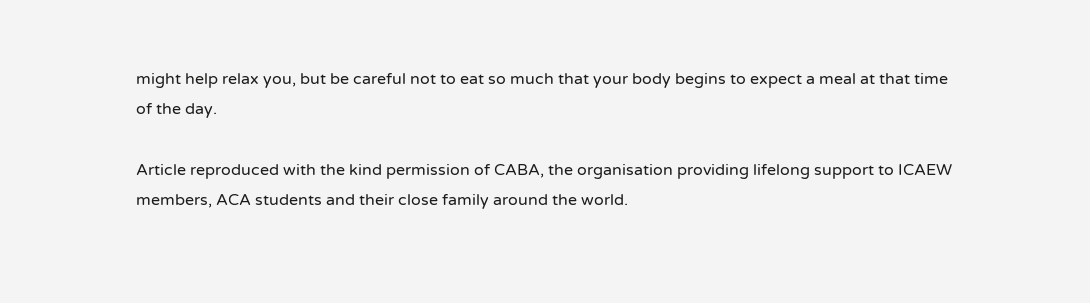might help relax you, but be careful not to eat so much that your body begins to expect a meal at that time of the day.

Article reproduced with the kind permission of CABA, the organisation providing lifelong support to ICAEW members, ACA students and their close family around the world.